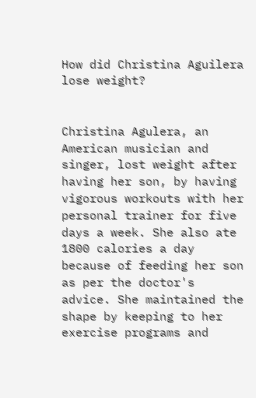How did Christina Aguilera lose weight?


Christina Agulera, an American musician and singer, lost weight after having her son, by having vigorous workouts with her personal trainer for five days a week. She also ate 1800 calories a day because of feeding her son as per the doctor's advice. She maintained the shape by keeping to her exercise programs and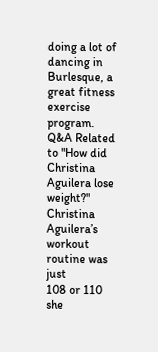doing a lot of dancing in Burlesque, a great fitness exercise program.
Q&A Related to "How did Christina Aguilera lose weight?"
Christina Aguilera’s workout routine was just
108 or 110 she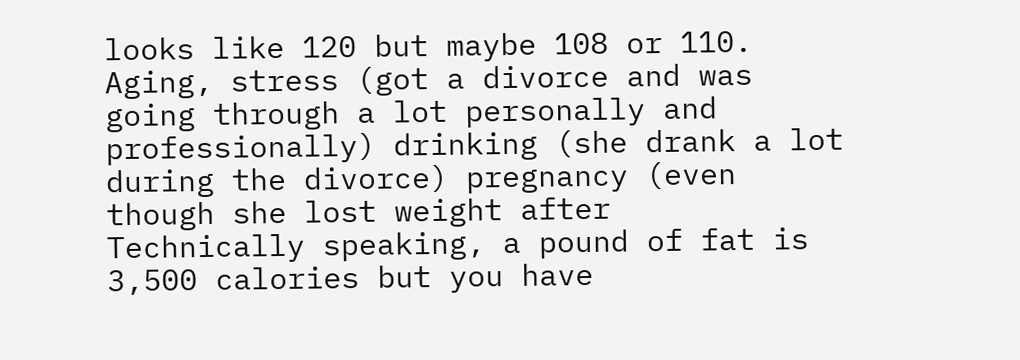looks like 120 but maybe 108 or 110.
Aging, stress (got a divorce and was going through a lot personally and professionally) drinking (she drank a lot during the divorce) pregnancy (even though she lost weight after
Technically speaking, a pound of fat is 3,500 calories but you have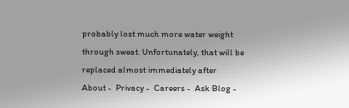probably lost much more water weight through sweat. Unfortunately, that will be replaced almost immediately after
About -  Privacy -  Careers -  Ask Blog -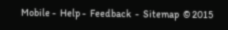Mobile -  Help -  Feedback  -  Sitemap  © 2015